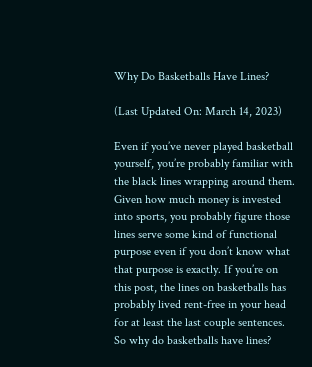Why Do Basketballs Have Lines?

(Last Updated On: March 14, 2023)

Even if you’ve never played basketball yourself, you’re probably familiar with the black lines wrapping around them. Given how much money is invested into sports, you probably figure those lines serve some kind of functional purpose even if you don’t know what that purpose is exactly. If you’re on this post, the lines on basketballs has probably lived rent-free in your head for at least the last couple sentences. So why do basketballs have lines?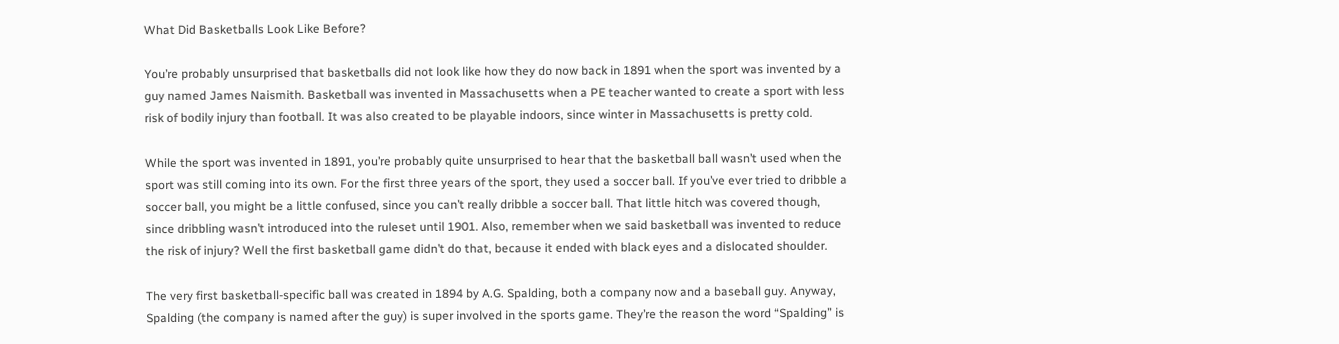What Did Basketballs Look Like Before?

You’re probably unsurprised that basketballs did not look like how they do now back in 1891 when the sport was invented by a guy named James Naismith. Basketball was invented in Massachusetts when a PE teacher wanted to create a sport with less risk of bodily injury than football. It was also created to be playable indoors, since winter in Massachusetts is pretty cold.

While the sport was invented in 1891, you’re probably quite unsurprised to hear that the basketball ball wasn’t used when the sport was still coming into its own. For the first three years of the sport, they used a soccer ball. If you’ve ever tried to dribble a soccer ball, you might be a little confused, since you can’t really dribble a soccer ball. That little hitch was covered though, since dribbling wasn’t introduced into the ruleset until 1901. Also, remember when we said basketball was invented to reduce the risk of injury? Well the first basketball game didn’t do that, because it ended with black eyes and a dislocated shoulder.

The very first basketball-specific ball was created in 1894 by A.G. Spalding, both a company now and a baseball guy. Anyway, Spalding (the company is named after the guy) is super involved in the sports game. They’re the reason the word “Spalding” is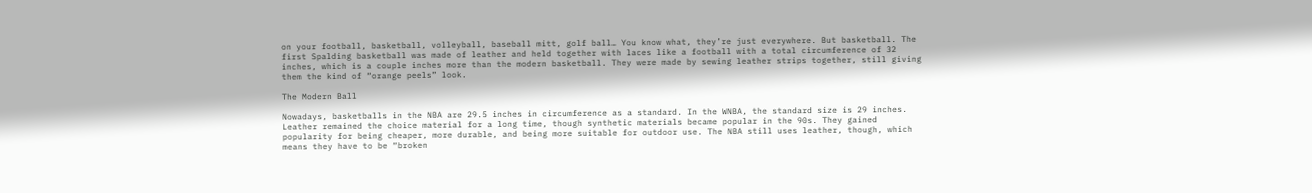on your football, basketball, volleyball, baseball mitt, golf ball… You know what, they’re just everywhere. But basketball. The first Spalding basketball was made of leather and held together with laces like a football with a total circumference of 32 inches, which is a couple inches more than the modern basketball. They were made by sewing leather strips together, still giving them the kind of “orange peels” look.

The Modern Ball

Nowadays, basketballs in the NBA are 29.5 inches in circumference as a standard. In the WNBA, the standard size is 29 inches. Leather remained the choice material for a long time, though synthetic materials became popular in the 90s. They gained popularity for being cheaper, more durable, and being more suitable for outdoor use. The NBA still uses leather, though, which means they have to be “broken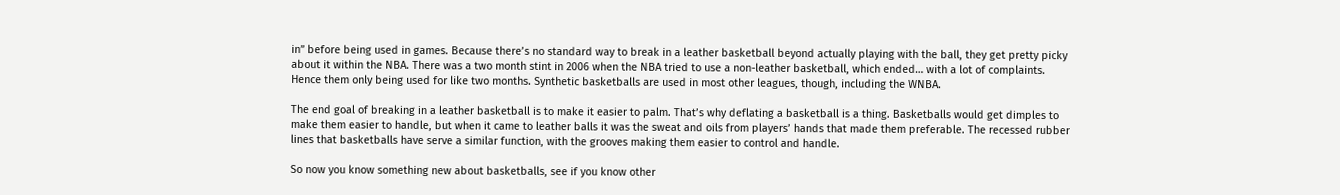in” before being used in games. Because there’s no standard way to break in a leather basketball beyond actually playing with the ball, they get pretty picky about it within the NBA. There was a two month stint in 2006 when the NBA tried to use a non-leather basketball, which ended… with a lot of complaints. Hence them only being used for like two months. Synthetic basketballs are used in most other leagues, though, including the WNBA.

The end goal of breaking in a leather basketball is to make it easier to palm. That’s why deflating a basketball is a thing. Basketballs would get dimples to make them easier to handle, but when it came to leather balls it was the sweat and oils from players’ hands that made them preferable. The recessed rubber lines that basketballs have serve a similar function, with the grooves making them easier to control and handle.

So now you know something new about basketballs, see if you know other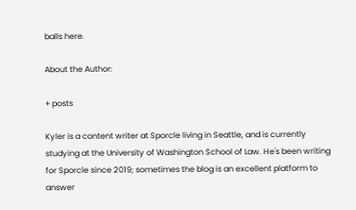balls here.

About the Author:

+ posts

Kyler is a content writer at Sporcle living in Seattle, and is currently studying at the University of Washington School of Law. He's been writing for Sporcle since 2019; sometimes the blog is an excellent platform to answer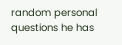random personal questions he has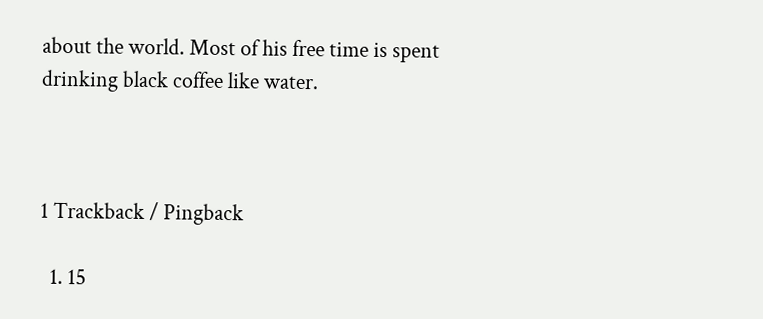about the world. Most of his free time is spent drinking black coffee like water.



1 Trackback / Pingback

  1. 15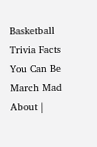Basketball Trivia Facts You Can Be March Mad About |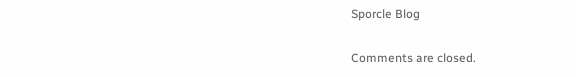Sporcle Blog

Comments are closed.